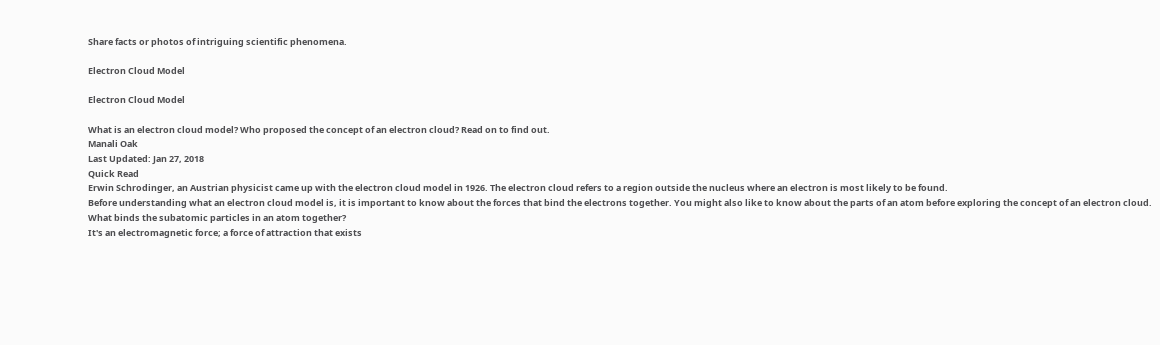Share facts or photos of intriguing scientific phenomena.

Electron Cloud Model

Electron Cloud Model

What is an electron cloud model? Who proposed the concept of an electron cloud? Read on to find out.
Manali Oak
Last Updated: Jan 27, 2018
Quick Read
Erwin Schrodinger, an Austrian physicist came up with the electron cloud model in 1926. The electron cloud refers to a region outside the nucleus where an electron is most likely to be found.
Before understanding what an electron cloud model is, it is important to know about the forces that bind the electrons together. You might also like to know about the parts of an atom before exploring the concept of an electron cloud.
What binds the subatomic particles in an atom together?
It's an electromagnetic force; a force of attraction that exists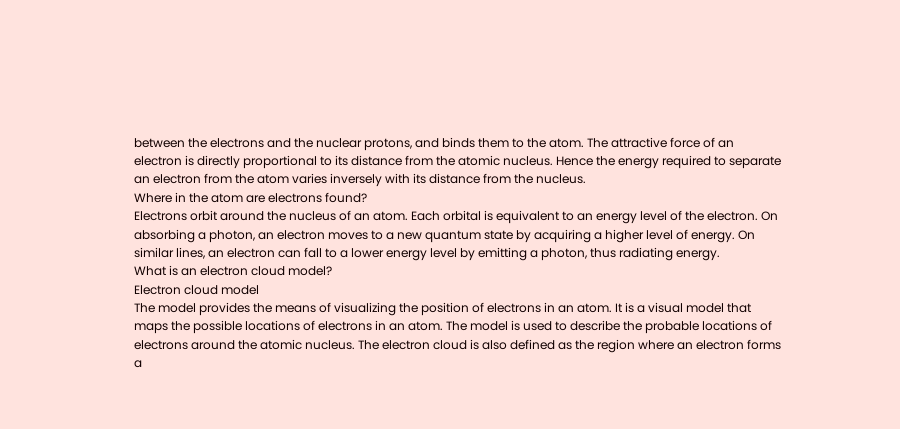between the electrons and the nuclear protons, and binds them to the atom. The attractive force of an electron is directly proportional to its distance from the atomic nucleus. Hence the energy required to separate an electron from the atom varies inversely with its distance from the nucleus.
Where in the atom are electrons found?
Electrons orbit around the nucleus of an atom. Each orbital is equivalent to an energy level of the electron. On absorbing a photon, an electron moves to a new quantum state by acquiring a higher level of energy. On similar lines, an electron can fall to a lower energy level by emitting a photon, thus radiating energy.
What is an electron cloud model?
Electron cloud model
The model provides the means of visualizing the position of electrons in an atom. It is a visual model that maps the possible locations of electrons in an atom. The model is used to describe the probable locations of electrons around the atomic nucleus. The electron cloud is also defined as the region where an electron forms a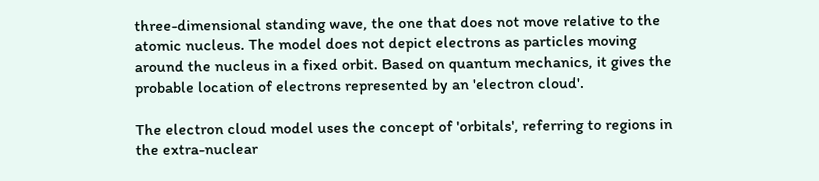three-dimensional standing wave, the one that does not move relative to the atomic nucleus. The model does not depict electrons as particles moving around the nucleus in a fixed orbit. Based on quantum mechanics, it gives the probable location of electrons represented by an 'electron cloud'.

The electron cloud model uses the concept of 'orbitals', referring to regions in the extra-nuclear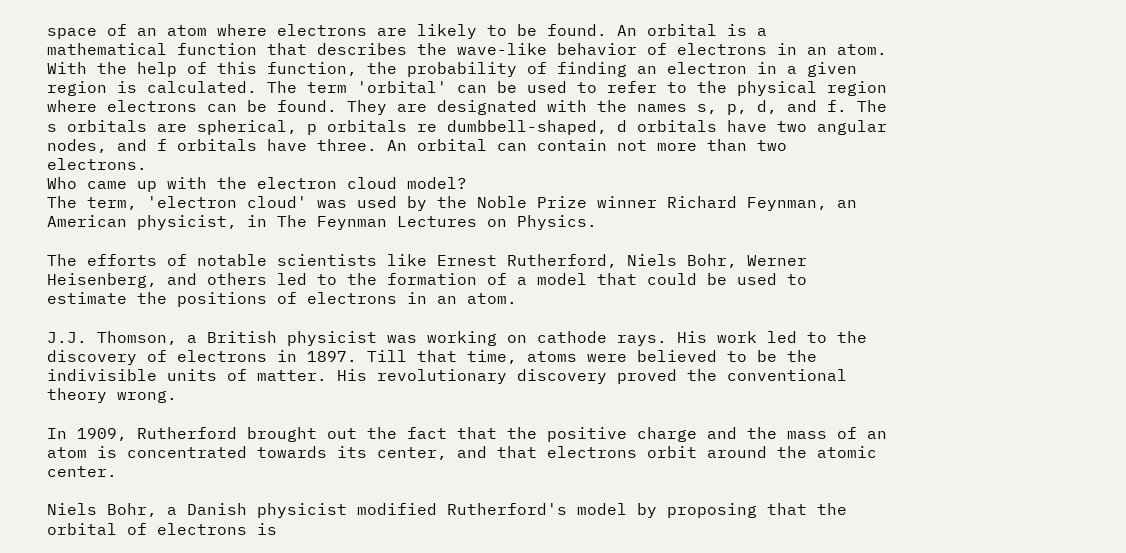space of an atom where electrons are likely to be found. An orbital is a mathematical function that describes the wave-like behavior of electrons in an atom. With the help of this function, the probability of finding an electron in a given region is calculated. The term 'orbital' can be used to refer to the physical region where electrons can be found. They are designated with the names s, p, d, and f. The s orbitals are spherical, p orbitals re dumbbell-shaped, d orbitals have two angular nodes, and f orbitals have three. An orbital can contain not more than two electrons.
Who came up with the electron cloud model?
The term, 'electron cloud' was used by the Noble Prize winner Richard Feynman, an American physicist, in The Feynman Lectures on Physics.

The efforts of notable scientists like Ernest Rutherford, Niels Bohr, Werner Heisenberg, and others led to the formation of a model that could be used to estimate the positions of electrons in an atom.

J.J. Thomson, a British physicist was working on cathode rays. His work led to the discovery of electrons in 1897. Till that time, atoms were believed to be the indivisible units of matter. His revolutionary discovery proved the conventional theory wrong.

In 1909, Rutherford brought out the fact that the positive charge and the mass of an atom is concentrated towards its center, and that electrons orbit around the atomic center.

Niels Bohr, a Danish physicist modified Rutherford's model by proposing that the orbital of electrons is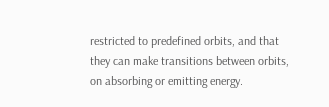restricted to predefined orbits, and that they can make transitions between orbits, on absorbing or emitting energy.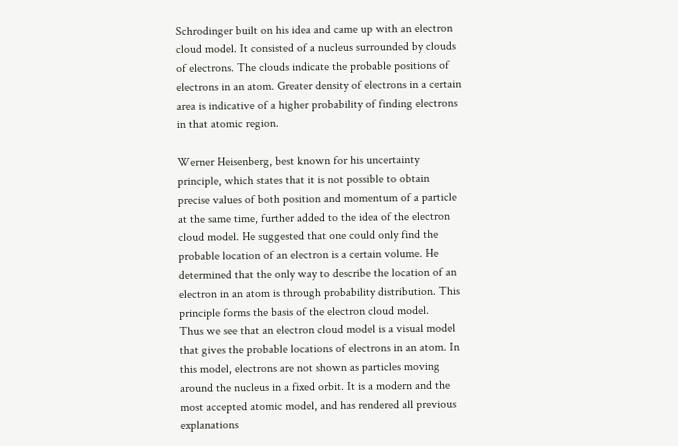Schrodinger built on his idea and came up with an electron cloud model. It consisted of a nucleus surrounded by clouds of electrons. The clouds indicate the probable positions of electrons in an atom. Greater density of electrons in a certain area is indicative of a higher probability of finding electrons in that atomic region.

Werner Heisenberg, best known for his uncertainty principle, which states that it is not possible to obtain precise values of both position and momentum of a particle at the same time, further added to the idea of the electron cloud model. He suggested that one could only find the probable location of an electron is a certain volume. He determined that the only way to describe the location of an electron in an atom is through probability distribution. This principle forms the basis of the electron cloud model.
Thus we see that an electron cloud model is a visual model that gives the probable locations of electrons in an atom. In this model, electrons are not shown as particles moving around the nucleus in a fixed orbit. It is a modern and the most accepted atomic model, and has rendered all previous explanations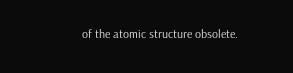of the atomic structure obsolete.